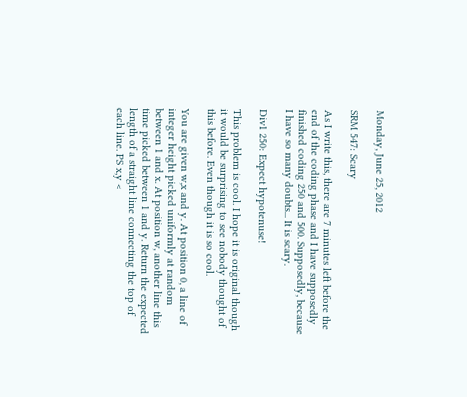Monday, June 25, 2012

SRM 547: Scary

As I write this, there are 7 minutes left before the end of the coding phase and I have supposedly finished coding 250 and 500. Supposedly, because I have so many doubts... It is scary.

Div1 250: Expect hypotenuse!

This problem is cool. I hope it is original though it would be surprising to see nobody thought of this before. Even though it is so cool.

You are given w,x and y. At position 0, a line of integer height picked uniformly at random between 1 and x. At position w, another line this time picked between 1 and y. Return the expected length of a straight line connecting the top of each line. PS x,y <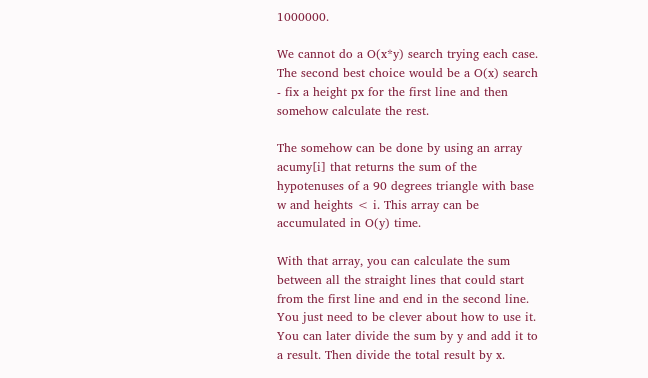1000000.

We cannot do a O(x*y) search trying each case. The second best choice would be a O(x) search - fix a height px for the first line and then somehow calculate the rest.

The somehow can be done by using an array acumy[i] that returns the sum of the hypotenuses of a 90 degrees triangle with base w and heights < i. This array can be accumulated in O(y) time.

With that array, you can calculate the sum between all the straight lines that could start from the first line and end in the second line. You just need to be clever about how to use it. You can later divide the sum by y and add it to a result. Then divide the total result by x.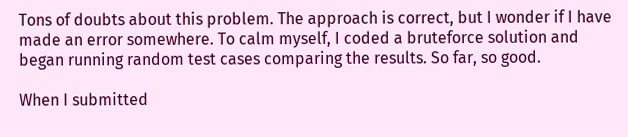Tons of doubts about this problem. The approach is correct, but I wonder if I have made an error somewhere. To calm myself, I coded a bruteforce solution and began running random test cases comparing the results. So far, so good.

When I submitted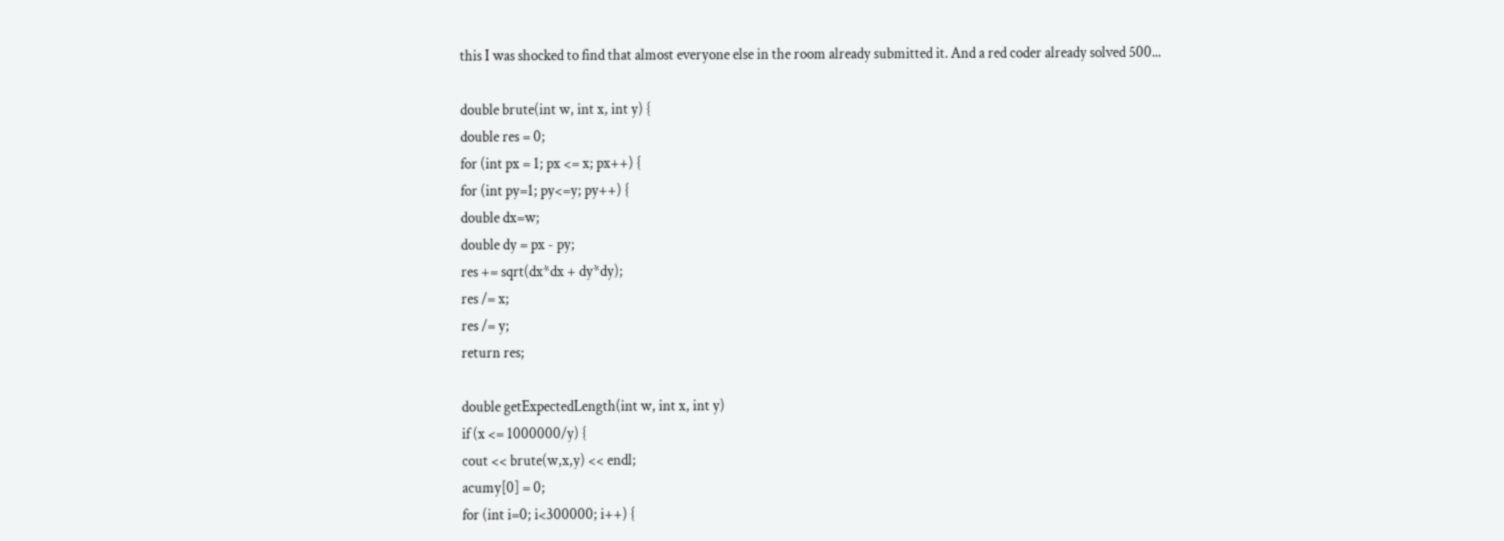this I was shocked to find that almost everyone else in the room already submitted it. And a red coder already solved 500...

double brute(int w, int x, int y) {
double res = 0;
for (int px = 1; px <= x; px++) {
for (int py=1; py<=y; py++) {
double dx=w;
double dy = px - py;
res += sqrt(dx*dx + dy*dy);
res /= x;
res /= y;
return res;

double getExpectedLength(int w, int x, int y)
if (x <= 1000000/y) {
cout << brute(w,x,y) << endl;
acumy[0] = 0;
for (int i=0; i<300000; i++) {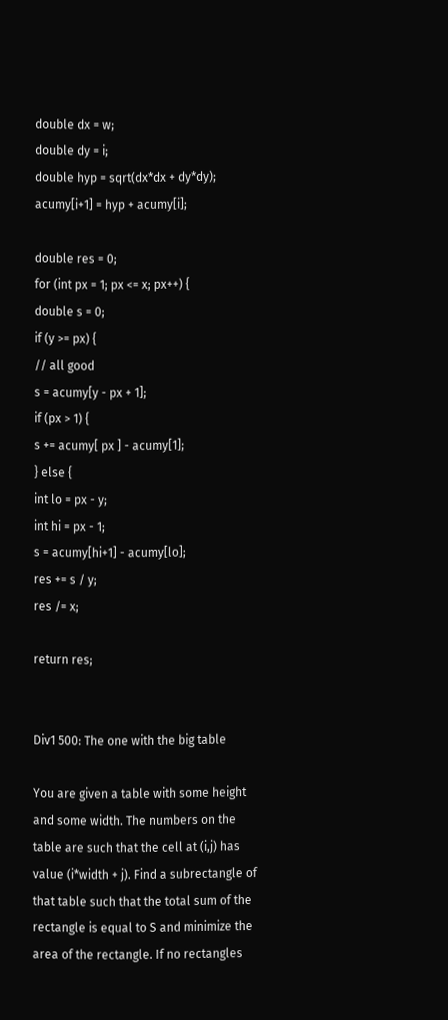double dx = w;
double dy = i;
double hyp = sqrt(dx*dx + dy*dy);
acumy[i+1] = hyp + acumy[i];

double res = 0;
for (int px = 1; px <= x; px++) {
double s = 0;
if (y >= px) {
// all good
s = acumy[y - px + 1];
if (px > 1) {
s += acumy[ px ] - acumy[1];
} else {
int lo = px - y;
int hi = px - 1;
s = acumy[hi+1] - acumy[lo];
res += s / y;
res /= x;

return res;


Div1 500: The one with the big table

You are given a table with some height and some width. The numbers on the table are such that the cell at (i,j) has value (i*width + j). Find a subrectangle of that table such that the total sum of the rectangle is equal to S and minimize the area of the rectangle. If no rectangles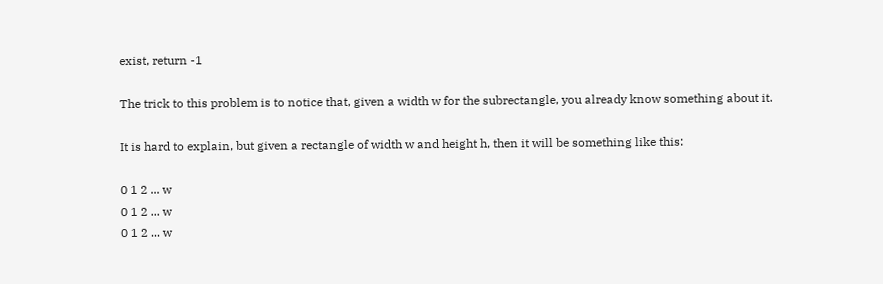exist, return -1

The trick to this problem is to notice that, given a width w for the subrectangle, you already know something about it.

It is hard to explain, but given a rectangle of width w and height h, then it will be something like this:

0 1 2 ... w
0 1 2 ... w
0 1 2 ... w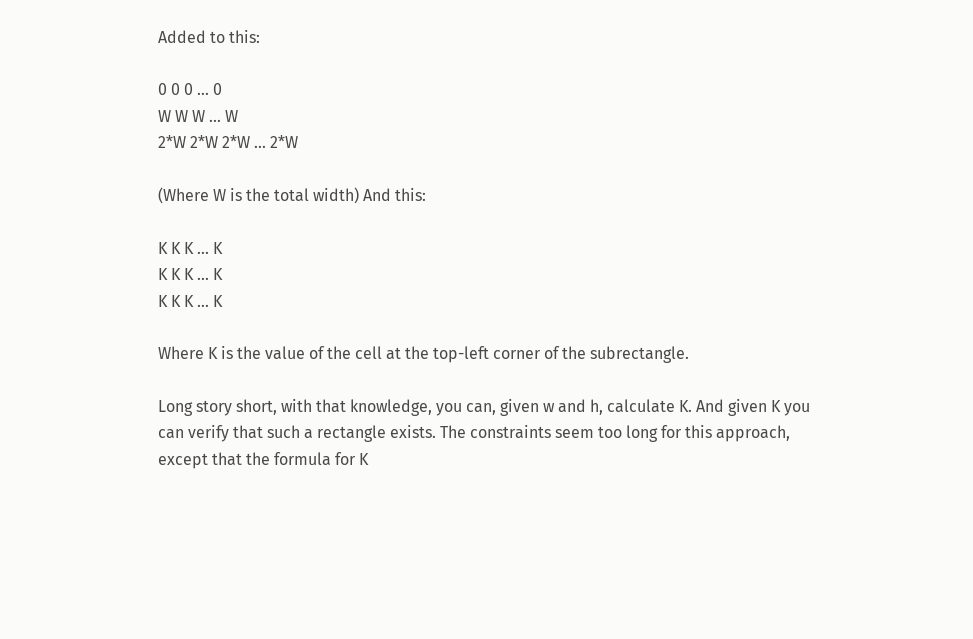Added to this:

0 0 0 ... 0
W W W ... W
2*W 2*W 2*W ... 2*W

(Where W is the total width) And this:

K K K ... K
K K K ... K
K K K ... K

Where K is the value of the cell at the top-left corner of the subrectangle.

Long story short, with that knowledge, you can, given w and h, calculate K. And given K you can verify that such a rectangle exists. The constraints seem too long for this approach, except that the formula for K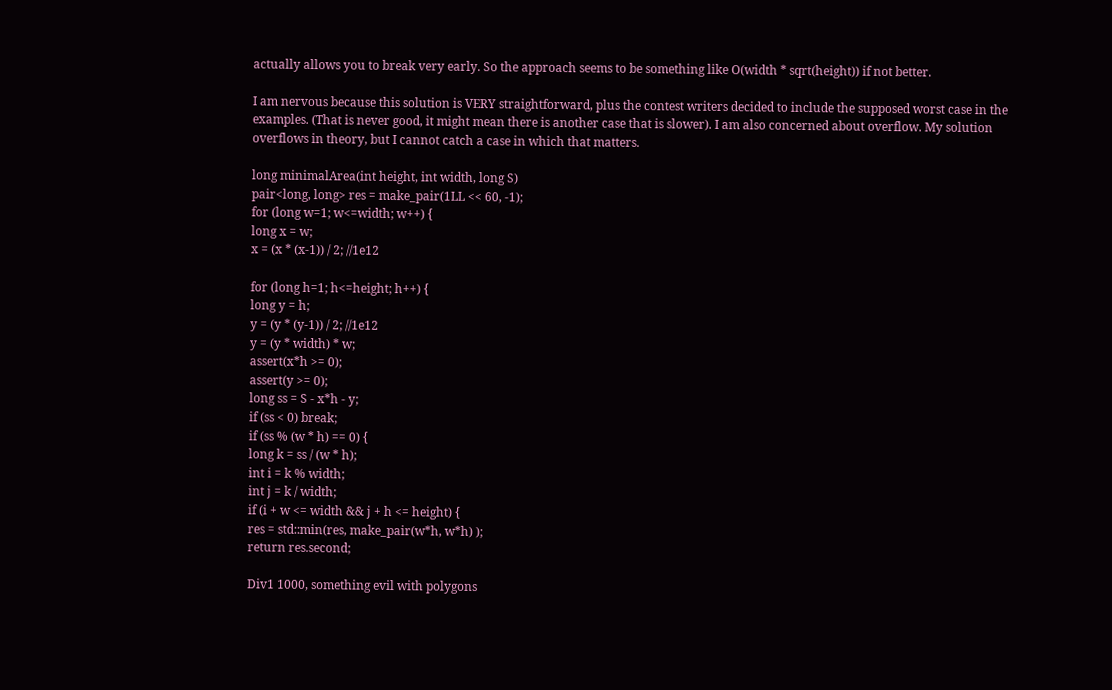actually allows you to break very early. So the approach seems to be something like O(width * sqrt(height)) if not better.

I am nervous because this solution is VERY straightforward, plus the contest writers decided to include the supposed worst case in the examples. (That is never good, it might mean there is another case that is slower). I am also concerned about overflow. My solution overflows in theory, but I cannot catch a case in which that matters.

long minimalArea(int height, int width, long S)
pair<long, long> res = make_pair(1LL << 60, -1);
for (long w=1; w<=width; w++) {
long x = w;
x = (x * (x-1)) / 2; //1e12

for (long h=1; h<=height; h++) {
long y = h;
y = (y * (y-1)) / 2; //1e12
y = (y * width) * w;
assert(x*h >= 0);
assert(y >= 0);
long ss = S - x*h - y;
if (ss < 0) break;
if (ss % (w * h) == 0) {
long k = ss / (w * h);
int i = k % width;
int j = k / width;
if (i + w <= width && j + h <= height) {
res = std::min(res, make_pair(w*h, w*h) );
return res.second;

Div1 1000, something evil with polygons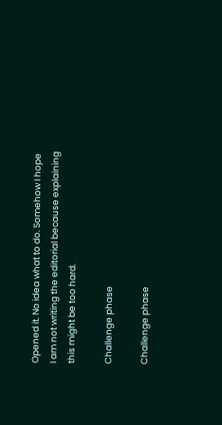Opened it. No idea what to do. Somehow I hope I am not writing the editorial because explaining this might be too hard.

Challenge phase

Challenge phase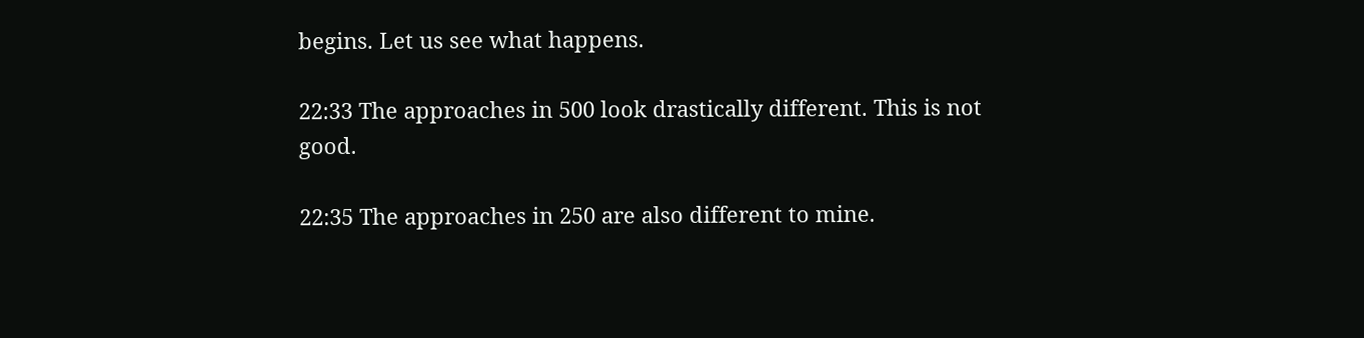begins. Let us see what happens.

22:33 The approaches in 500 look drastically different. This is not good.

22:35 The approaches in 250 are also different to mine.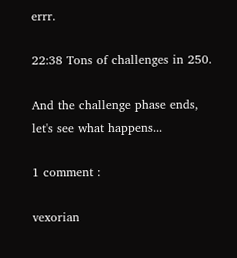errr.

22:38 Tons of challenges in 250.

And the challenge phase ends, let's see what happens...

1 comment :

vexorian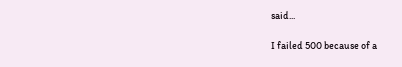said...

I failed 500 because of a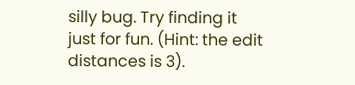silly bug. Try finding it just for fun. (Hint: the edit distances is 3).